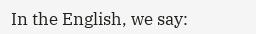In the English, we say: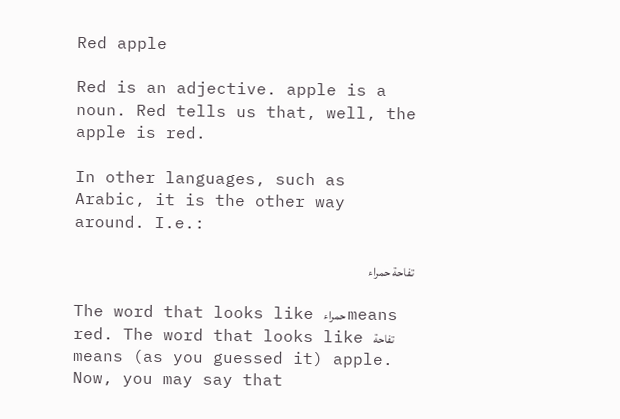Red apple

Red is an adjective. apple is a noun. Red tells us that, well, the apple is red.

In other languages, such as Arabic, it is the other way around. I.e.:

تفاحة حمراء

The word that looks like حمراء means red. The word that looks like تفاحة means (as you guessed it) apple. Now, you may say that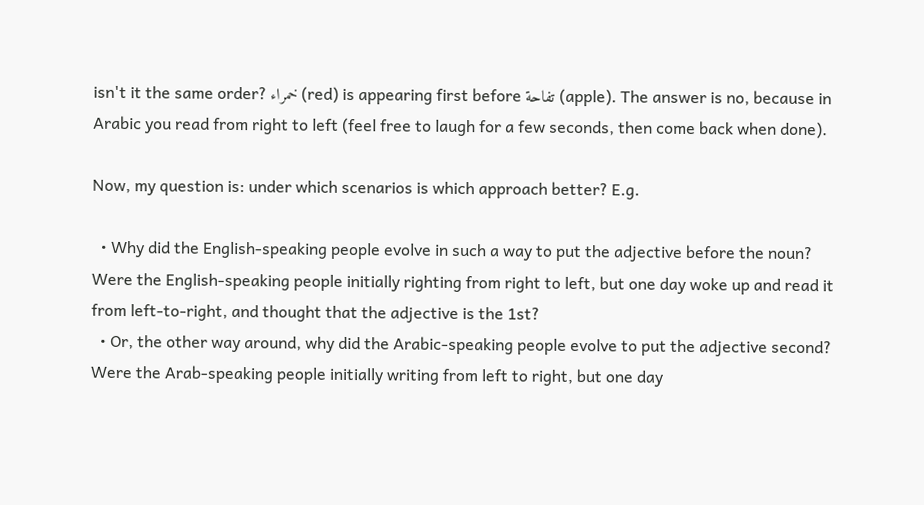isn't it the same order? خمراء (red) is appearing first before تفاحة (apple). The answer is no, because in Arabic you read from right to left (feel free to laugh for a few seconds, then come back when done).

Now, my question is: under which scenarios is which approach better? E.g.

  • Why did the English-speaking people evolve in such a way to put the adjective before the noun? Were the English-speaking people initially righting from right to left, but one day woke up and read it from left-to-right, and thought that the adjective is the 1st?
  • Or, the other way around, why did the Arabic-speaking people evolve to put the adjective second? Were the Arab-speaking people initially writing from left to right, but one day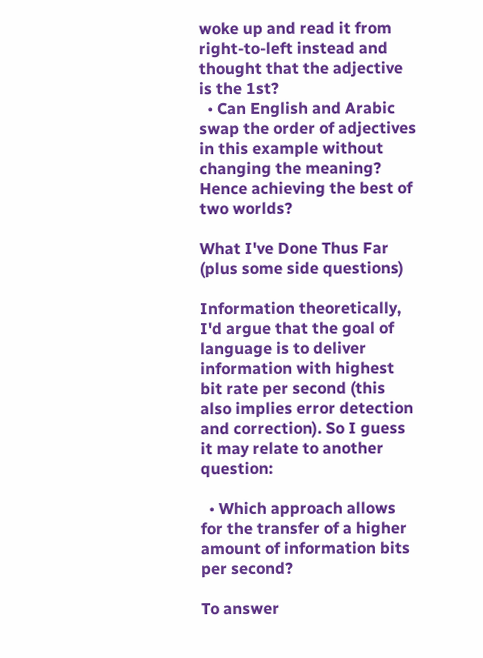woke up and read it from right-to-left instead and thought that the adjective is the 1st?
  • Can English and Arabic swap the order of adjectives in this example without changing the meaning? Hence achieving the best of two worlds?

What I've Done Thus Far (plus some side questions)

Information theoretically, I'd argue that the goal of language is to deliver information with highest bit rate per second (this also implies error detection and correction). So I guess it may relate to another question:

  • Which approach allows for the transfer of a higher amount of information bits per second?

To answer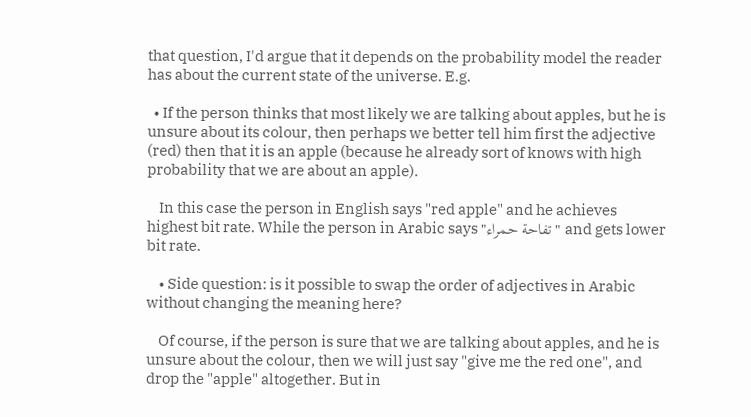that question, I'd argue that it depends on the probability model the reader has about the current state of the universe. E.g.

  • If the person thinks that most likely we are talking about apples, but he is unsure about its colour, then perhaps we better tell him first the adjective (red) then that it is an apple (because he already sort of knows with high probability that we are about an apple).

    In this case the person in English says "red apple" and he achieves highest bit rate. While the person in Arabic says "تفاحة حمراء" and gets lower bit rate.

    • Side question: is it possible to swap the order of adjectives in Arabic without changing the meaning here?

    Of course, if the person is sure that we are talking about apples, and he is unsure about the colour, then we will just say "give me the red one", and drop the "apple" altogether. But in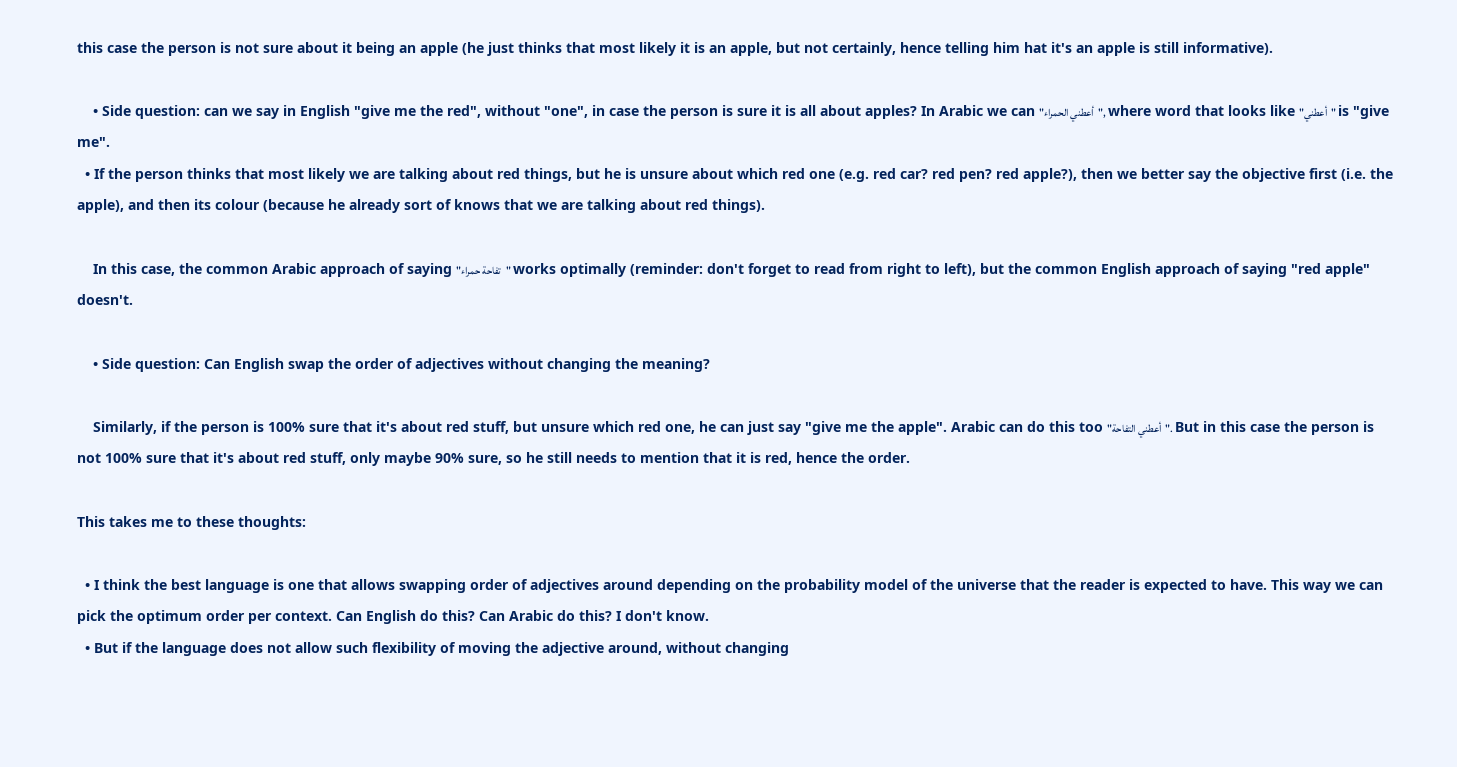this case the person is not sure about it being an apple (he just thinks that most likely it is an apple, but not certainly, hence telling him hat it's an apple is still informative).

    • Side question: can we say in English "give me the red", without "one", in case the person is sure it is all about apples? In Arabic we can "أعطني الحمراء", where word that looks like "أعطني" is "give me".
  • If the person thinks that most likely we are talking about red things, but he is unsure about which red one (e.g. red car? red pen? red apple?), then we better say the objective first (i.e. the apple), and then its colour (because he already sort of knows that we are talking about red things).

    In this case, the common Arabic approach of saying "تفاحة حمراء" works optimally (reminder: don't forget to read from right to left), but the common English approach of saying "red apple" doesn't.

    • Side question: Can English swap the order of adjectives without changing the meaning?

    Similarly, if the person is 100% sure that it's about red stuff, but unsure which red one, he can just say "give me the apple". Arabic can do this too "أعطني التفاحة". But in this case the person is not 100% sure that it's about red stuff, only maybe 90% sure, so he still needs to mention that it is red, hence the order.

This takes me to these thoughts:

  • I think the best language is one that allows swapping order of adjectives around depending on the probability model of the universe that the reader is expected to have. This way we can pick the optimum order per context. Can English do this? Can Arabic do this? I don't know.
  • But if the language does not allow such flexibility of moving the adjective around, without changing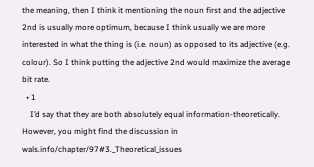the meaning, then I think it mentioning the noun first and the adjective 2nd is usually more optimum, because I think usually we are more interested in what the thing is (i.e. noun) as opposed to its adjective (e.g. colour). So I think putting the adjective 2nd would maximize the average bit rate.
  • 1
    I’d say that they are both absolutely equal information-theoretically. However, you might find the discussion in wals.info/chapter/97#3._Theoretical_issues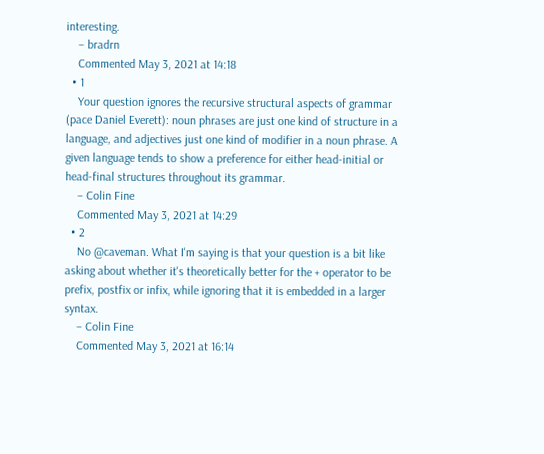interesting.
    – bradrn
    Commented May 3, 2021 at 14:18
  • 1
    Your question ignores the recursive structural aspects of grammar (pace Daniel Everett): noun phrases are just one kind of structure in a language, and adjectives just one kind of modifier in a noun phrase. A given language tends to show a preference for either head-initial or head-final structures throughout its grammar.
    – Colin Fine
    Commented May 3, 2021 at 14:29
  • 2
    No @caveman. What I'm saying is that your question is a bit like asking about whether it's theoretically better for the + operator to be prefix, postfix or infix, while ignoring that it is embedded in a larger syntax.
    – Colin Fine
    Commented May 3, 2021 at 16:14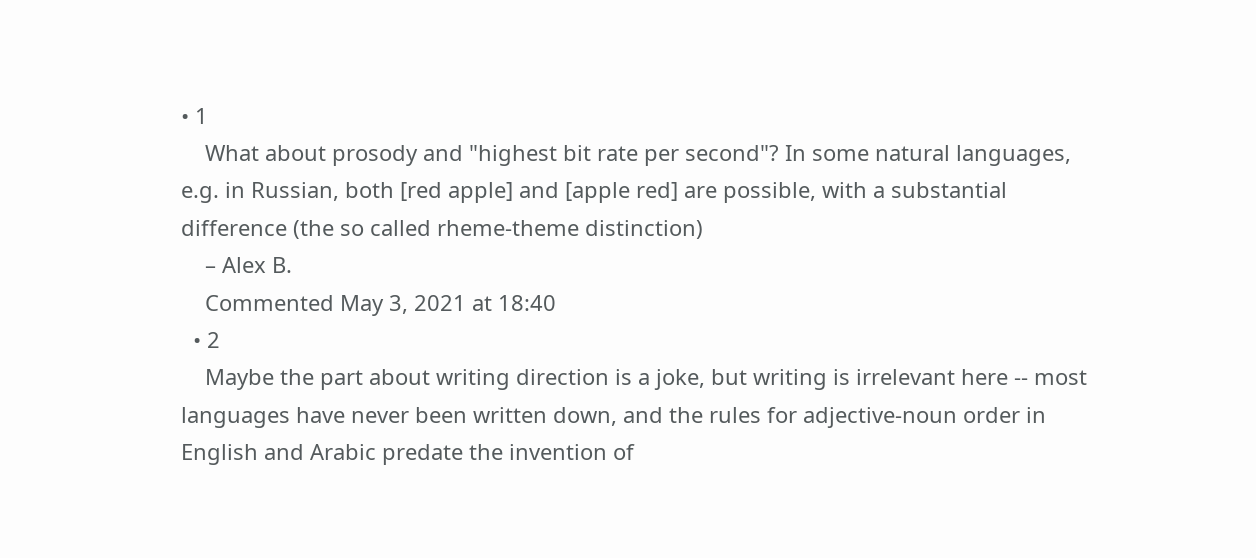• 1
    What about prosody and "highest bit rate per second"? In some natural languages, e.g. in Russian, both [red apple] and [apple red] are possible, with a substantial difference (the so called rheme-theme distinction)
    – Alex B.
    Commented May 3, 2021 at 18:40
  • 2
    Maybe the part about writing direction is a joke, but writing is irrelevant here -- most languages have never been written down, and the rules for adjective-noun order in English and Arabic predate the invention of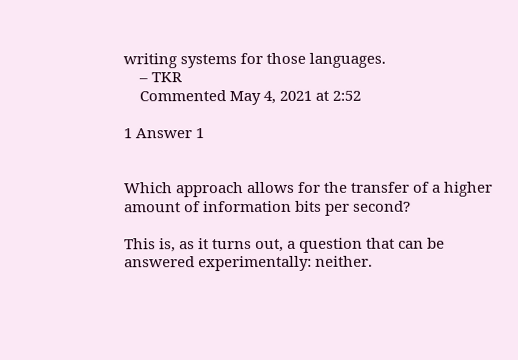writing systems for those languages.
    – TKR
    Commented May 4, 2021 at 2:52

1 Answer 1


Which approach allows for the transfer of a higher amount of information bits per second?

This is, as it turns out, a question that can be answered experimentally: neither.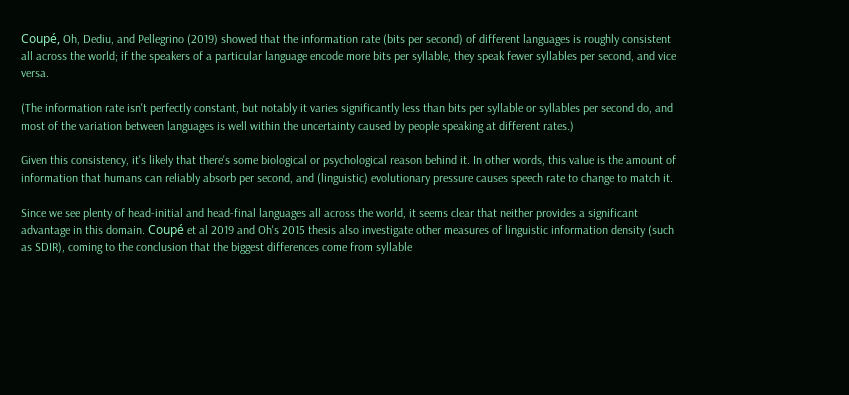Coupé, Oh, Dediu, and Pellegrino (2019) showed that the information rate (bits per second) of different languages is roughly consistent all across the world; if the speakers of a particular language encode more bits per syllable, they speak fewer syllables per second, and vice versa.

(The information rate isn't perfectly constant, but notably it varies significantly less than bits per syllable or syllables per second do, and most of the variation between languages is well within the uncertainty caused by people speaking at different rates.)

Given this consistency, it's likely that there's some biological or psychological reason behind it. In other words, this value is the amount of information that humans can reliably absorb per second, and (linguistic) evolutionary pressure causes speech rate to change to match it.

Since we see plenty of head-initial and head-final languages all across the world, it seems clear that neither provides a significant advantage in this domain. Coupé et al 2019 and Oh's 2015 thesis also investigate other measures of linguistic information density (such as SDIR), coming to the conclusion that the biggest differences come from syllable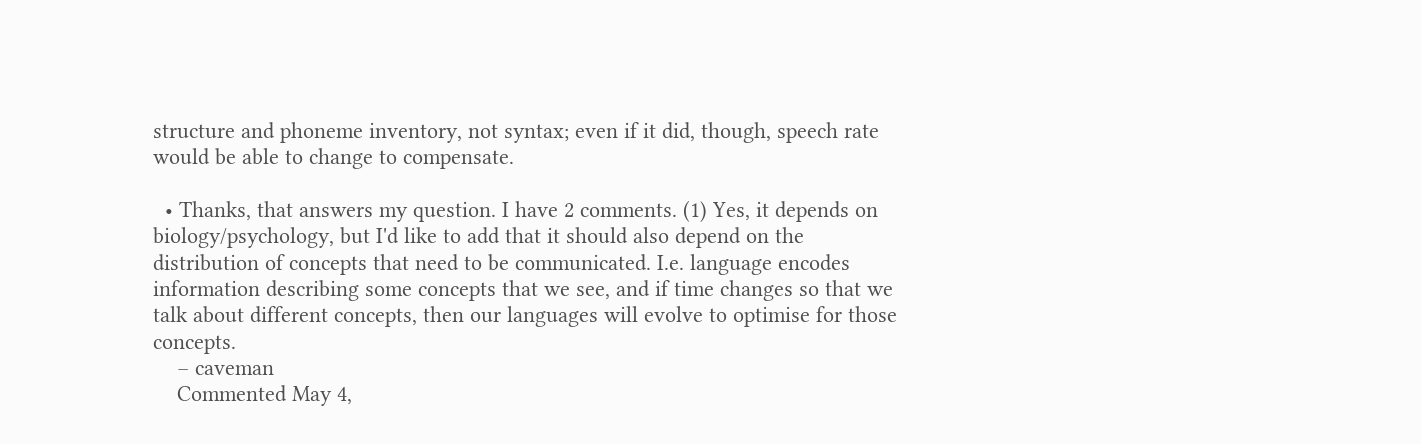structure and phoneme inventory, not syntax; even if it did, though, speech rate would be able to change to compensate.

  • Thanks, that answers my question. I have 2 comments. (1) Yes, it depends on biology/psychology, but I'd like to add that it should also depend on the distribution of concepts that need to be communicated. I.e. language encodes information describing some concepts that we see, and if time changes so that we talk about different concepts, then our languages will evolve to optimise for those concepts.
    – caveman
    Commented May 4,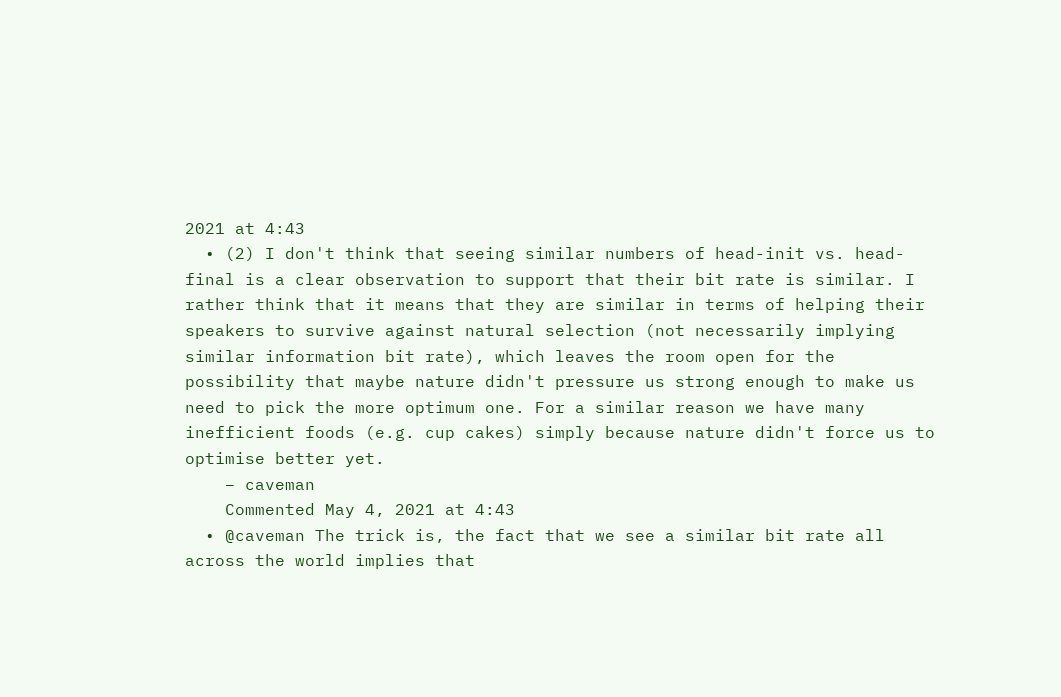2021 at 4:43
  • (2) I don't think that seeing similar numbers of head-init vs. head-final is a clear observation to support that their bit rate is similar. I rather think that it means that they are similar in terms of helping their speakers to survive against natural selection (not necessarily implying similar information bit rate), which leaves the room open for the possibility that maybe nature didn't pressure us strong enough to make us need to pick the more optimum one. For a similar reason we have many inefficient foods (e.g. cup cakes) simply because nature didn't force us to optimise better yet.
    – caveman
    Commented May 4, 2021 at 4:43
  • @caveman The trick is, the fact that we see a similar bit rate all across the world implies that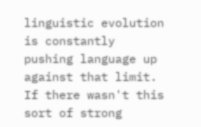linguistic evolution is constantly pushing language up against that limit. If there wasn't this sort of strong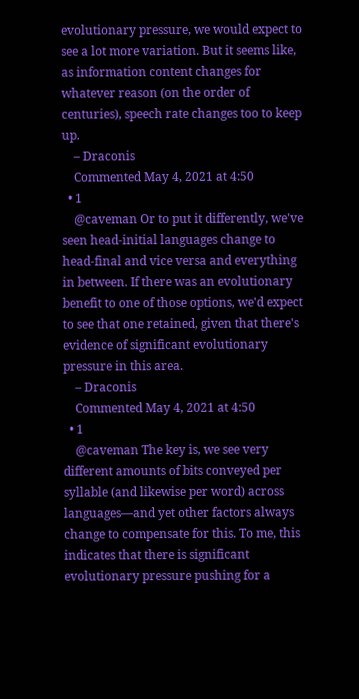evolutionary pressure, we would expect to see a lot more variation. But it seems like, as information content changes for whatever reason (on the order of centuries), speech rate changes too to keep up.
    – Draconis
    Commented May 4, 2021 at 4:50
  • 1
    @caveman Or to put it differently, we've seen head-initial languages change to head-final and vice versa and everything in between. If there was an evolutionary benefit to one of those options, we'd expect to see that one retained, given that there's evidence of significant evolutionary pressure in this area.
    – Draconis
    Commented May 4, 2021 at 4:50
  • 1
    @caveman The key is, we see very different amounts of bits conveyed per syllable (and likewise per word) across languages—and yet other factors always change to compensate for this. To me, this indicates that there is significant evolutionary pressure pushing for a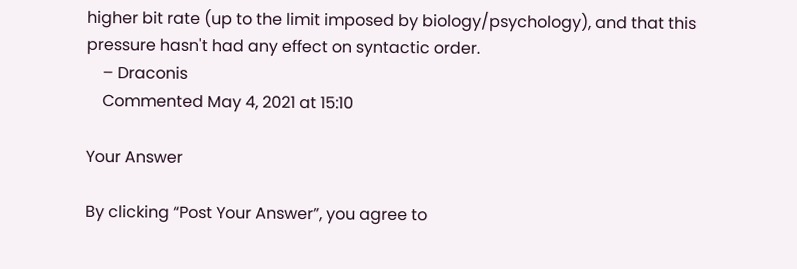higher bit rate (up to the limit imposed by biology/psychology), and that this pressure hasn't had any effect on syntactic order.
    – Draconis
    Commented May 4, 2021 at 15:10

Your Answer

By clicking “Post Your Answer”, you agree to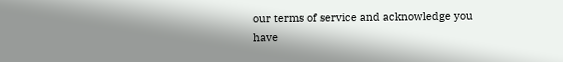our terms of service and acknowledge you have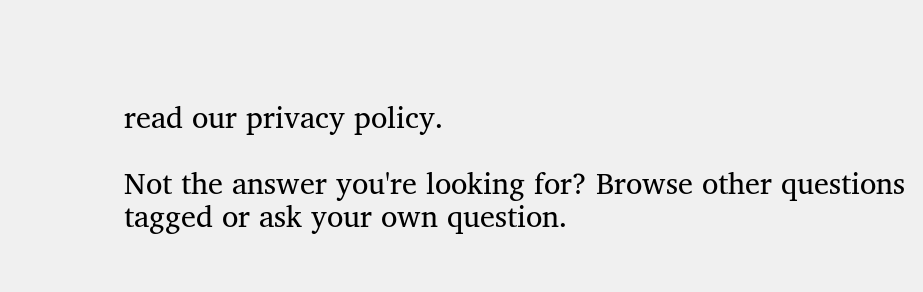read our privacy policy.

Not the answer you're looking for? Browse other questions tagged or ask your own question.